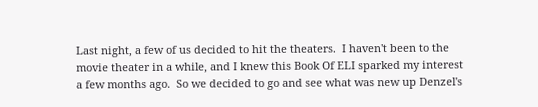Last night, a few of us decided to hit the theaters.  I haven't been to the movie theater in a while, and I knew this Book Of ELI sparked my interest a few months ago.  So we decided to go and see what was new up Denzel's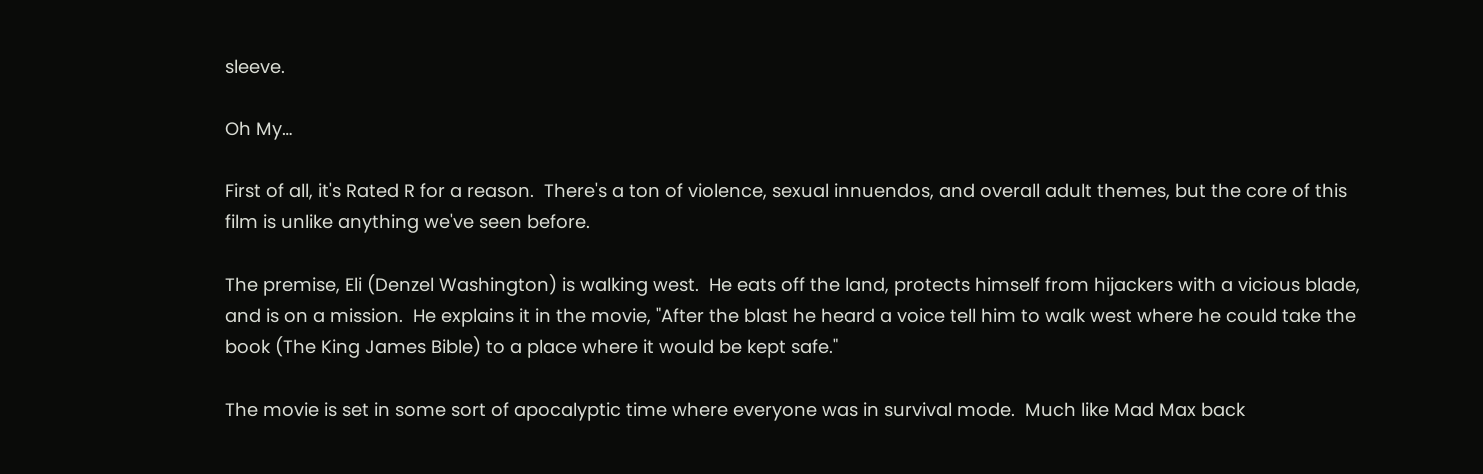sleeve.

Oh My…

First of all, it's Rated R for a reason.  There's a ton of violence, sexual innuendos, and overall adult themes, but the core of this film is unlike anything we've seen before.

The premise, Eli (Denzel Washington) is walking west.  He eats off the land, protects himself from hijackers with a vicious blade, and is on a mission.  He explains it in the movie, "After the blast he heard a voice tell him to walk west where he could take the book (The King James Bible) to a place where it would be kept safe."

The movie is set in some sort of apocalyptic time where everyone was in survival mode.  Much like Mad Max back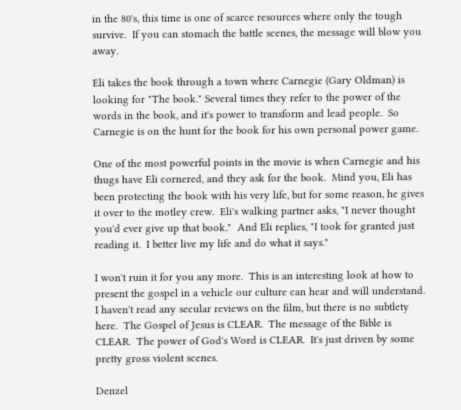in the 80's, this time is one of scarce resources where only the tough survive.  If you can stomach the battle scenes, the message will blow you away.

Eli takes the book through a town where Carnegie (Gary Oldman) is looking for "The book." Several times they refer to the power of the words in the book, and it's power to transform and lead people.  So Carnegie is on the hunt for the book for his own personal power game.

One of the most powerful points in the movie is when Carnegie and his thugs have Eli cornered, and they ask for the book.  Mind you, Eli has been protecting the book with his very life, but for some reason, he gives it over to the motley crew.  Eli's walking partner asks, "I never thought you'd ever give up that book."  And Eli replies, "I took for granted just reading it.  I better live my life and do what it says."

I won't ruin it for you any more.  This is an interesting look at how to present the gospel in a vehicle our culture can hear and will understand.  I haven't read any secular reviews on the film, but there is no subtlety here.  The Gospel of Jesus is CLEAR.  The message of the Bible is CLEAR.  The power of God's Word is CLEAR.  It's just driven by some pretty gross violent scenes.

Denzel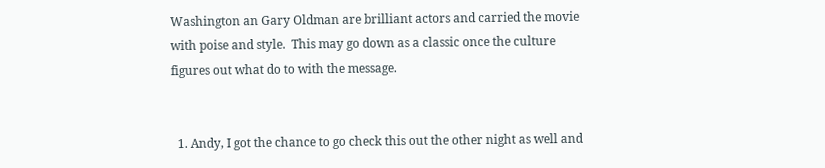Washington an Gary Oldman are brilliant actors and carried the movie with poise and style.  This may go down as a classic once the culture figures out what do to with the message.


  1. Andy, I got the chance to go check this out the other night as well and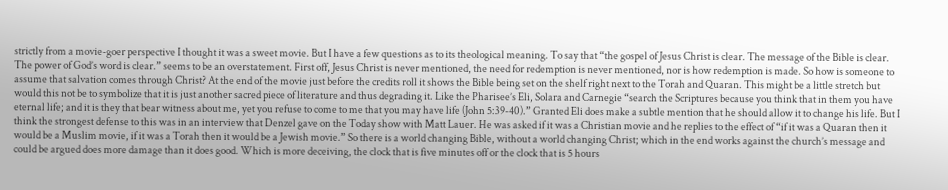strictly from a movie-goer perspective I thought it was a sweet movie. But I have a few questions as to its theological meaning. To say that “the gospel of Jesus Christ is clear. The message of the Bible is clear. The power of God’s word is clear.” seems to be an overstatement. First off, Jesus Christ is never mentioned, the need for redemption is never mentioned, nor is how redemption is made. So how is someone to assume that salvation comes through Christ? At the end of the movie just before the credits roll it shows the Bible being set on the shelf right next to the Torah and Quaran. This might be a little stretch but would this not be to symbolize that it is just another sacred piece of literature and thus degrading it. Like the Pharisee’s Eli, Solara and Carnegie “search the Scriptures because you think that in them you have eternal life; and it is they that bear witness about me, yet you refuse to come to me that you may have life (John 5:39-40).” Granted Eli does make a subtle mention that he should allow it to change his life. But I think the strongest defense to this was in an interview that Denzel gave on the Today show with Matt Lauer. He was asked if it was a Christian movie and he replies to the effect of “if it was a Quaran then it would be a Muslim movie, if it was a Torah then it would be a Jewish movie.” So there is a world changing Bible, without a world changing Christ; which in the end works against the church’s message and could be argued does more damage than it does good. Which is more deceiving, the clock that is five minutes off or the clock that is 5 hours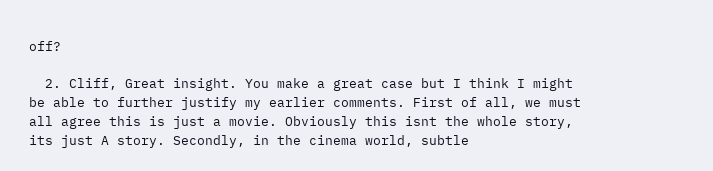off?

  2. Cliff, Great insight. You make a great case but I think I might be able to further justify my earlier comments. First of all, we must all agree this is just a movie. Obviously this isnt the whole story, its just A story. Secondly, in the cinema world, subtle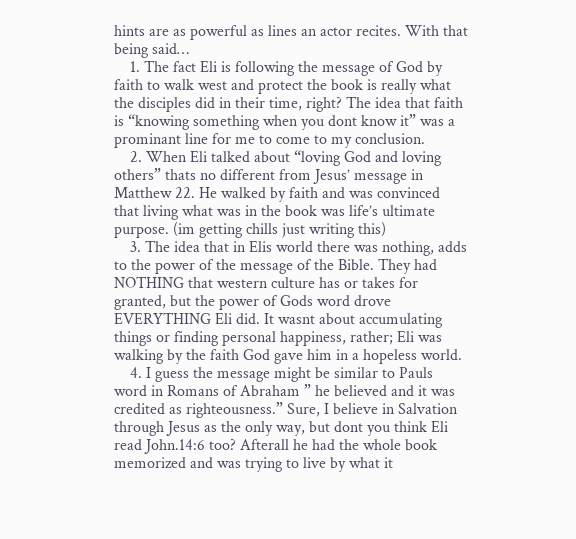hints are as powerful as lines an actor recites. With that being said…
    1. The fact Eli is following the message of God by faith to walk west and protect the book is really what the disciples did in their time, right? The idea that faith is “knowing something when you dont know it” was a prominant line for me to come to my conclusion.
    2. When Eli talked about “loving God and loving others” thats no different from Jesus’ message in Matthew 22. He walked by faith and was convinced that living what was in the book was life’s ultimate purpose. (im getting chills just writing this)
    3. The idea that in Elis world there was nothing, adds to the power of the message of the Bible. They had NOTHING that western culture has or takes for granted, but the power of Gods word drove EVERYTHING Eli did. It wasnt about accumulating things or finding personal happiness, rather; Eli was walking by the faith God gave him in a hopeless world.
    4. I guess the message might be similar to Pauls word in Romans of Abraham ” he believed and it was credited as righteousness.” Sure, I believe in Salvation through Jesus as the only way, but dont you think Eli read John.14:6 too? Afterall he had the whole book memorized and was trying to live by what it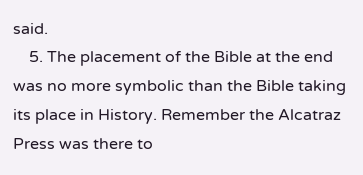said.
    5. The placement of the Bible at the end was no more symbolic than the Bible taking its place in History. Remember the Alcatraz Press was there to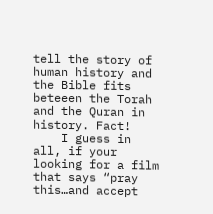tell the story of human history and the Bible fits beteeen the Torah and the Quran in history. Fact!
    I guess in all, if your looking for a film that says “pray this…and accept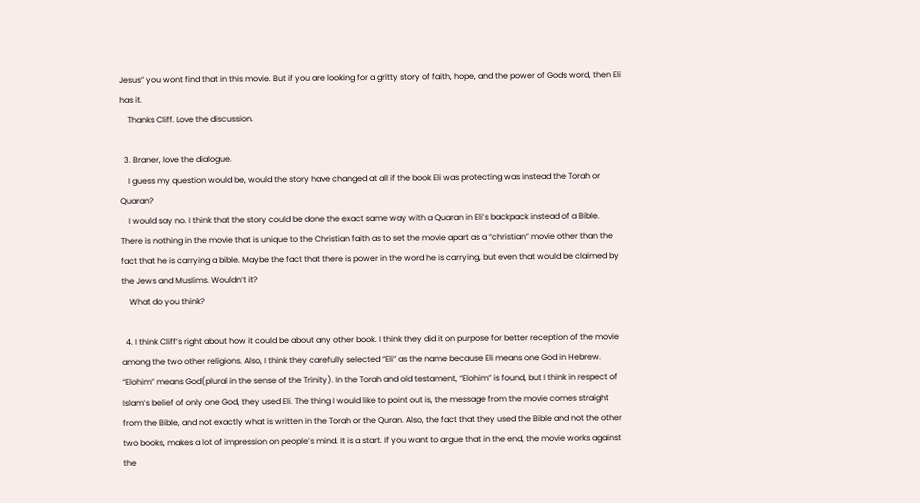Jesus” you wont find that in this movie. But if you are looking for a gritty story of faith, hope, and the power of Gods word, then Eli has it.
    Thanks Cliff. Love the discussion.

  3. Braner, love the dialogue.
    I guess my question would be, would the story have changed at all if the book Eli was protecting was instead the Torah or Quaran?
    I would say no. I think that the story could be done the exact same way with a Quaran in Eli’s backpack instead of a Bible. There is nothing in the movie that is unique to the Christian faith as to set the movie apart as a “christian” movie other than the fact that he is carrying a bible. Maybe the fact that there is power in the word he is carrying, but even that would be claimed by the Jews and Muslims. Wouldn’t it?
    What do you think?

  4. I think Cliff’s right about how it could be about any other book. I think they did it on purpose for better reception of the movie among the two other religions. Also, I think they carefully selected “Eli” as the name because Eli means one God in Hebrew. “Elohim” means God(plural in the sense of the Trinity). In the Torah and old testament, “Elohim” is found, but I think in respect of Islam’s belief of only one God, they used Eli. The thing I would like to point out is, the message from the movie comes straight from the Bible, and not exactly what is written in the Torah or the Quran. Also, the fact that they used the Bible and not the other two books, makes a lot of impression on people’s mind. It is a start. If you want to argue that in the end, the movie works against the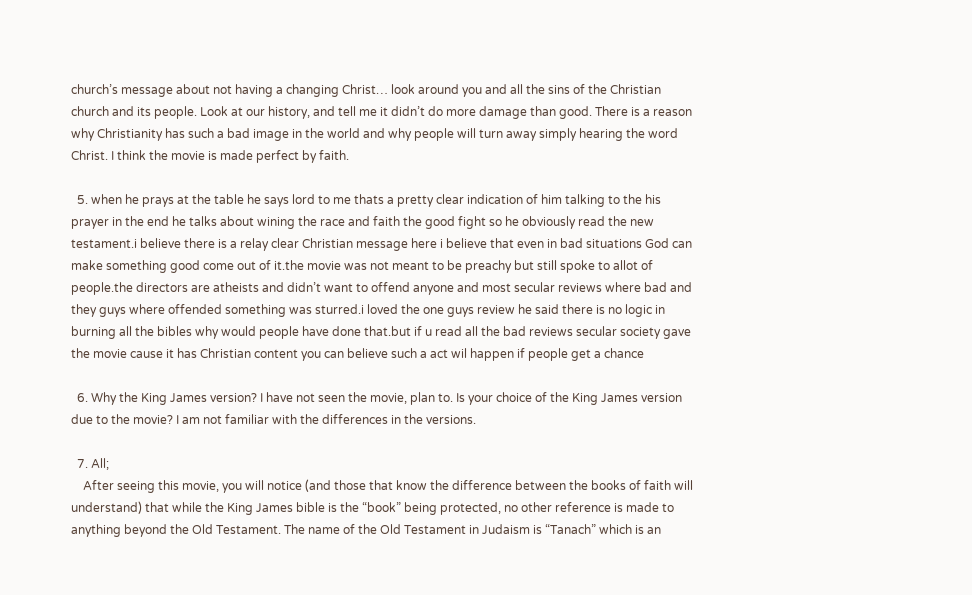church’s message about not having a changing Christ… look around you and all the sins of the Christian church and its people. Look at our history, and tell me it didn’t do more damage than good. There is a reason why Christianity has such a bad image in the world and why people will turn away simply hearing the word Christ. I think the movie is made perfect by faith.

  5. when he prays at the table he says lord to me thats a pretty clear indication of him talking to the his prayer in the end he talks about wining the race and faith the good fight so he obviously read the new testament.i believe there is a relay clear Christian message here i believe that even in bad situations God can make something good come out of it.the movie was not meant to be preachy but still spoke to allot of people.the directors are atheists and didn’t want to offend anyone and most secular reviews where bad and they guys where offended something was sturred.i loved the one guys review he said there is no logic in burning all the bibles why would people have done that.but if u read all the bad reviews secular society gave the movie cause it has Christian content you can believe such a act wil happen if people get a chance

  6. Why the King James version? I have not seen the movie, plan to. Is your choice of the King James version due to the movie? I am not familiar with the differences in the versions.

  7. All;
    After seeing this movie, you will notice (and those that know the difference between the books of faith will understand) that while the King James bible is the “book” being protected, no other reference is made to anything beyond the Old Testament. The name of the Old Testament in Judaism is “Tanach” which is an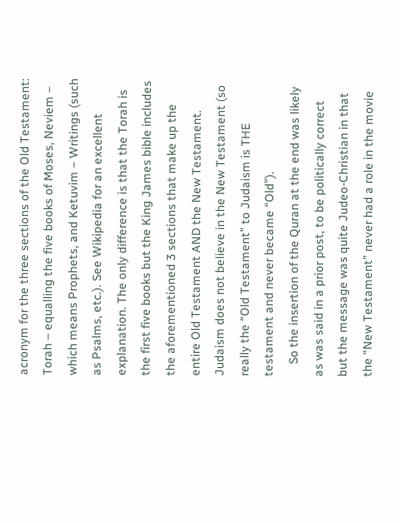acronym for the three sections of the Old Testament: Torah – equalling the five books of Moses, Neviem – which means Prophets, and Ketuvim – Writings (such as Psalms, etc.). See Wikipedia for an excellent explanation. The only difference is that the Torah is the first five books but the King James bible includes the aforementioned 3 sections that make up the entire Old Testament AND the New Testament. Judaism does not believe in the New Testament (so really the “Old Testament” to Judaism is THE testament and never became “Old”).
    So the insertion of the Quran at the end was likely as was said in a prior post, to be politically correct but the message was quite Judeo-Christian in that the “New Testament” never had a role in the movie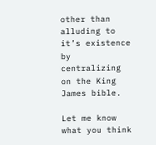other than alluding to it’s existence by centralizing on the King James bible.

Let me know what you think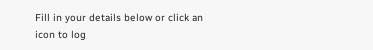Fill in your details below or click an icon to log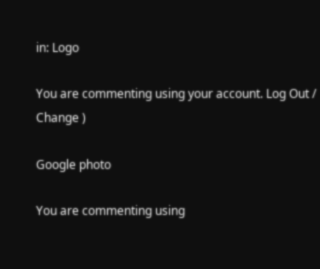in: Logo

You are commenting using your account. Log Out /  Change )

Google photo

You are commenting using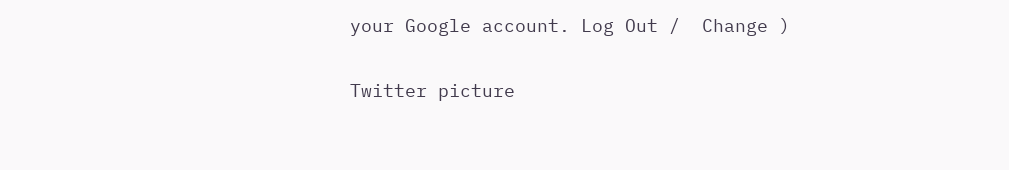your Google account. Log Out /  Change )

Twitter picture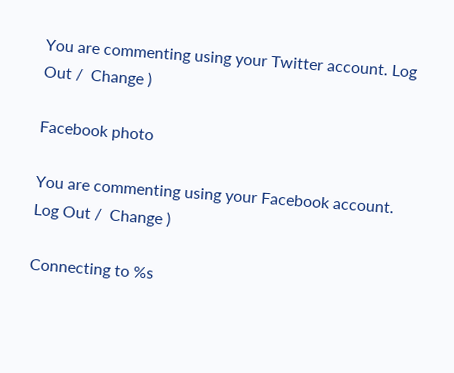You are commenting using your Twitter account. Log Out /  Change )

Facebook photo

You are commenting using your Facebook account. Log Out /  Change )

Connecting to %s